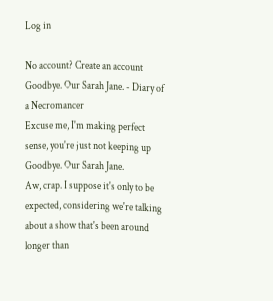Log in

No account? Create an account
Goodbye. Our Sarah Jane. - Diary of a Necromancer
Excuse me, I'm making perfect sense, you're just not keeping up
Goodbye. Our Sarah Jane.
Aw, crap. I suppose it's only to be expected, considering we're talking about a show that's been around longer than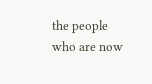the people who are now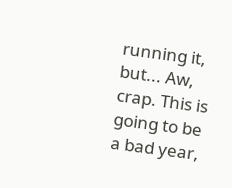running it, but... Aw, crap. This is going to be a bad year,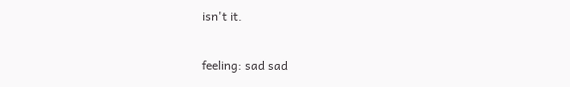isn't it.

feeling: sad sad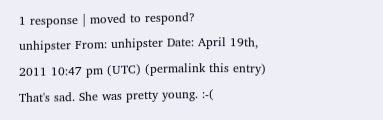1 response | moved to respond?
unhipster From: unhipster Date: April 19th, 2011 10:47 pm (UTC) (permalink this entry)
That's sad. She was pretty young. :-(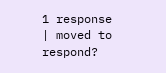1 response | moved to respond?